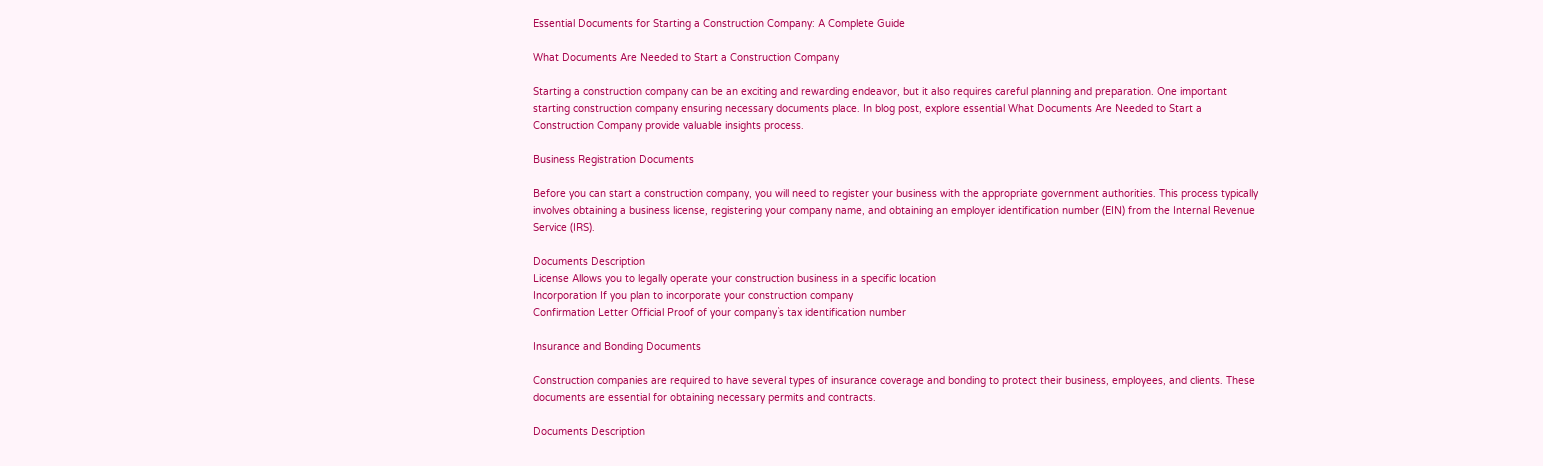Essential Documents for Starting a Construction Company: A Complete Guide

What Documents Are Needed to Start a Construction Company

Starting a construction company can be an exciting and rewarding endeavor, but it also requires careful planning and preparation. One important starting construction company ensuring necessary documents place. In blog post, explore essential What Documents Are Needed to Start a Construction Company provide valuable insights process.

Business Registration Documents

Before you can start a construction company, you will need to register your business with the appropriate government authorities. This process typically involves obtaining a business license, registering your company name, and obtaining an employer identification number (EIN) from the Internal Revenue Service (IRS).

Documents Description
License Allows you to legally operate your construction business in a specific location
Incorporation If you plan to incorporate your construction company
Confirmation Letter Official Proof of your company`s tax identification number

Insurance and Bonding Documents

Construction companies are required to have several types of insurance coverage and bonding to protect their business, employees, and clients. These documents are essential for obtaining necessary permits and contracts.

Documents Description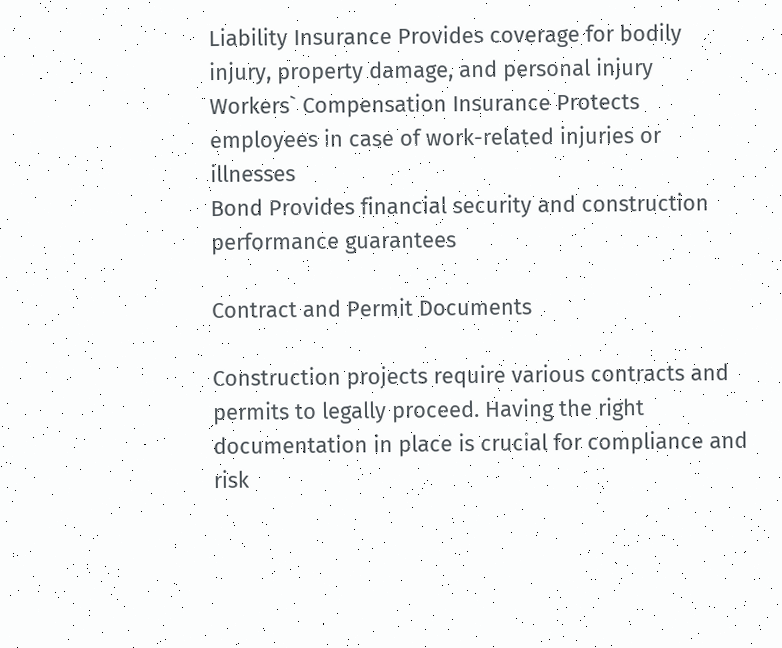Liability Insurance Provides coverage for bodily injury, property damage, and personal injury
Workers` Compensation Insurance Protects employees in case of work-related injuries or illnesses
Bond Provides financial security and construction performance guarantees

Contract and Permit Documents

Construction projects require various contracts and permits to legally proceed. Having the right documentation in place is crucial for compliance and risk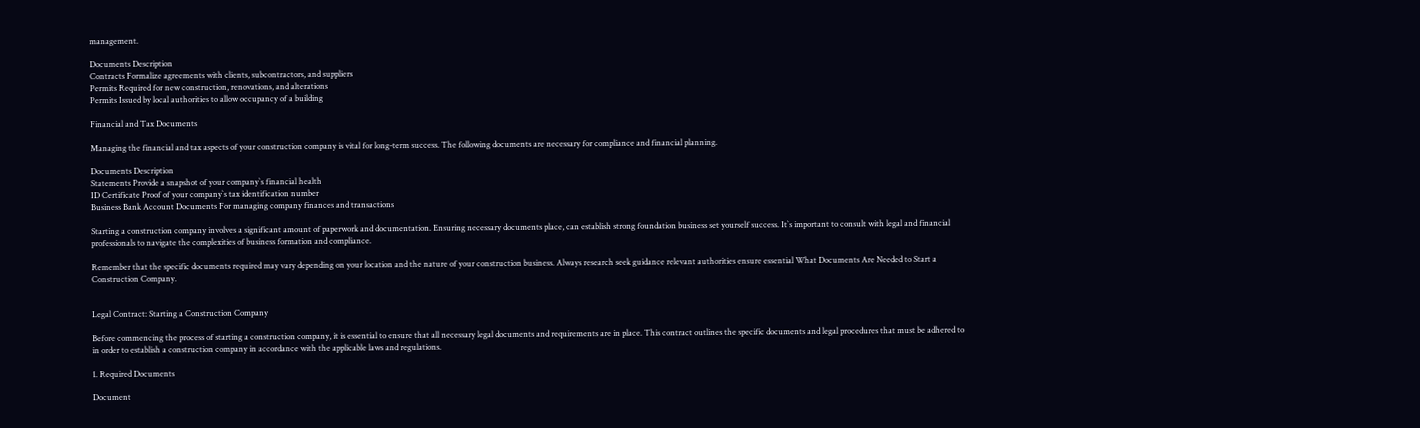management.

Documents Description
Contracts Formalize agreements with clients, subcontractors, and suppliers
Permits Required for new construction, renovations, and alterations
Permits Issued by local authorities to allow occupancy of a building

Financial and Tax Documents

Managing the financial and tax aspects of your construction company is vital for long-term success. The following documents are necessary for compliance and financial planning.

Documents Description
Statements Provide a snapshot of your company`s financial health
ID Certificate Proof of your company`s tax identification number
Business Bank Account Documents For managing company finances and transactions

Starting a construction company involves a significant amount of paperwork and documentation. Ensuring necessary documents place, can establish strong foundation business set yourself success. It`s important to consult with legal and financial professionals to navigate the complexities of business formation and compliance.

Remember that the specific documents required may vary depending on your location and the nature of your construction business. Always research seek guidance relevant authorities ensure essential What Documents Are Needed to Start a Construction Company.


Legal Contract: Starting a Construction Company

Before commencing the process of starting a construction company, it is essential to ensure that all necessary legal documents and requirements are in place. This contract outlines the specific documents and legal procedures that must be adhered to in order to establish a construction company in accordance with the applicable laws and regulations.

1. Required Documents

Document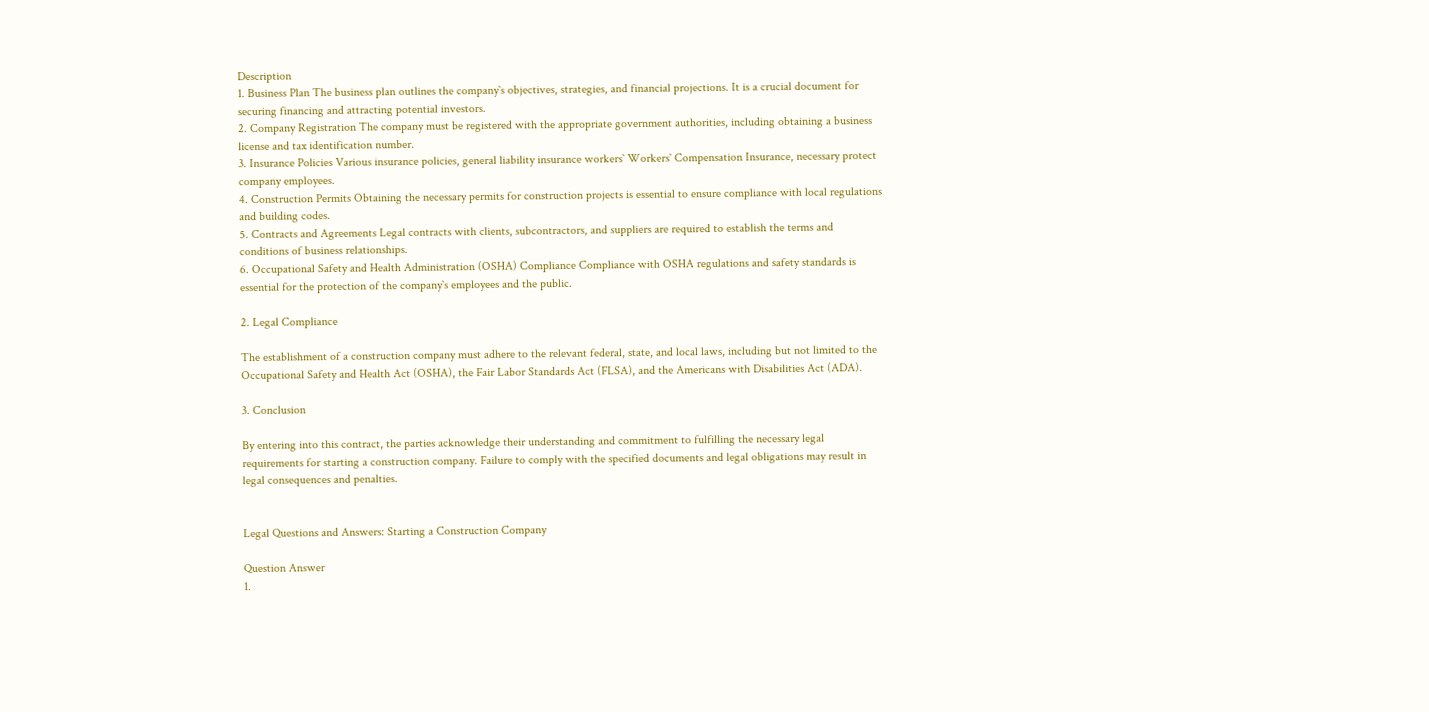Description
1. Business Plan The business plan outlines the company`s objectives, strategies, and financial projections. It is a crucial document for securing financing and attracting potential investors.
2. Company Registration The company must be registered with the appropriate government authorities, including obtaining a business license and tax identification number.
3. Insurance Policies Various insurance policies, general liability insurance workers` Workers` Compensation Insurance, necessary protect company employees.
4. Construction Permits Obtaining the necessary permits for construction projects is essential to ensure compliance with local regulations and building codes.
5. Contracts and Agreements Legal contracts with clients, subcontractors, and suppliers are required to establish the terms and conditions of business relationships.
6. Occupational Safety and Health Administration (OSHA) Compliance Compliance with OSHA regulations and safety standards is essential for the protection of the company`s employees and the public.

2. Legal Compliance

The establishment of a construction company must adhere to the relevant federal, state, and local laws, including but not limited to the Occupational Safety and Health Act (OSHA), the Fair Labor Standards Act (FLSA), and the Americans with Disabilities Act (ADA).

3. Conclusion

By entering into this contract, the parties acknowledge their understanding and commitment to fulfilling the necessary legal requirements for starting a construction company. Failure to comply with the specified documents and legal obligations may result in legal consequences and penalties.


Legal Questions and Answers: Starting a Construction Company

Question Answer
1.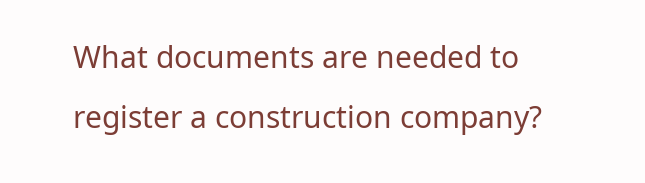What documents are needed to register a construction company?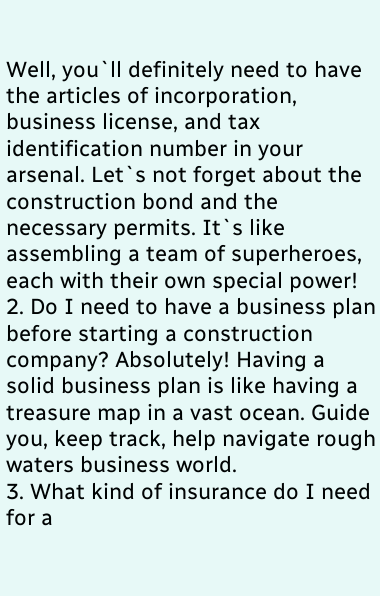Well, you`ll definitely need to have the articles of incorporation, business license, and tax identification number in your arsenal. Let`s not forget about the construction bond and the necessary permits. It`s like assembling a team of superheroes, each with their own special power!
2. Do I need to have a business plan before starting a construction company? Absolutely! Having a solid business plan is like having a treasure map in a vast ocean. Guide you, keep track, help navigate rough waters business world.
3. What kind of insurance do I need for a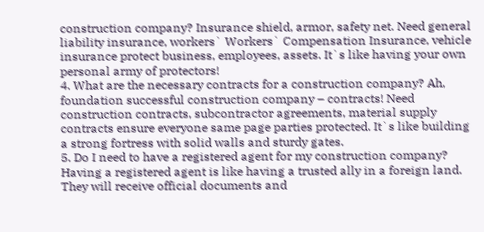construction company? Insurance shield, armor, safety net. Need general liability insurance, workers` Workers` Compensation Insurance, vehicle insurance protect business, employees, assets. It`s like having your own personal army of protectors!
4. What are the necessary contracts for a construction company? Ah, foundation successful construction company – contracts! Need construction contracts, subcontractor agreements, material supply contracts ensure everyone same page parties protected. It`s like building a strong fortress with solid walls and sturdy gates.
5. Do I need to have a registered agent for my construction company? Having a registered agent is like having a trusted ally in a foreign land. They will receive official documents and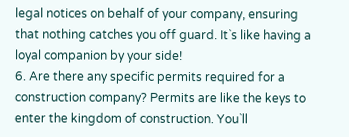legal notices on behalf of your company, ensuring that nothing catches you off guard. It`s like having a loyal companion by your side!
6. Are there any specific permits required for a construction company? Permits are like the keys to enter the kingdom of construction. You`ll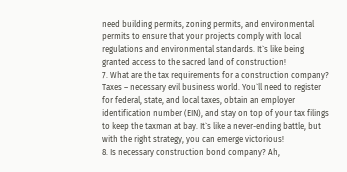need building permits, zoning permits, and environmental permits to ensure that your projects comply with local regulations and environmental standards. It`s like being granted access to the sacred land of construction!
7. What are the tax requirements for a construction company? Taxes – necessary evil business world. You`ll need to register for federal, state, and local taxes, obtain an employer identification number (EIN), and stay on top of your tax filings to keep the taxman at bay. It`s like a never-ending battle, but with the right strategy, you can emerge victorious!
8. Is necessary construction bond company? Ah,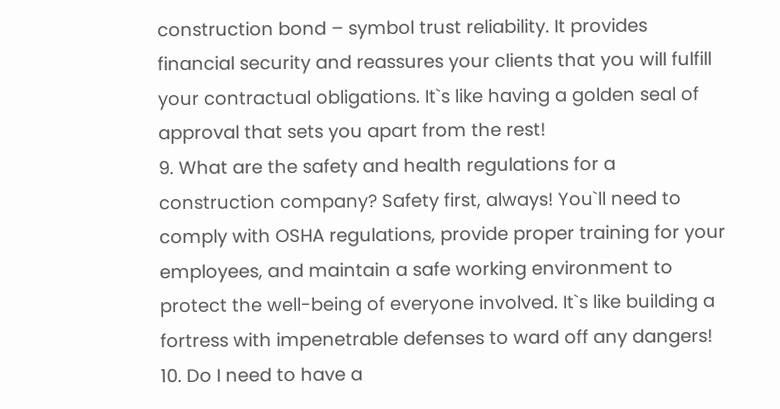construction bond – symbol trust reliability. It provides financial security and reassures your clients that you will fulfill your contractual obligations. It`s like having a golden seal of approval that sets you apart from the rest!
9. What are the safety and health regulations for a construction company? Safety first, always! You`ll need to comply with OSHA regulations, provide proper training for your employees, and maintain a safe working environment to protect the well-being of everyone involved. It`s like building a fortress with impenetrable defenses to ward off any dangers!
10. Do I need to have a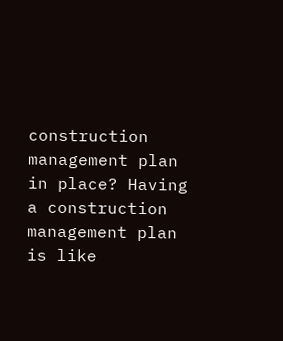construction management plan in place? Having a construction management plan is like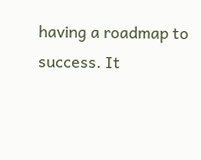having a roadmap to success. It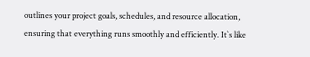outlines your project goals, schedules, and resource allocation, ensuring that everything runs smoothly and efficiently. It`s like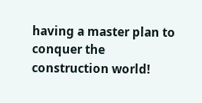having a master plan to conquer the construction world!